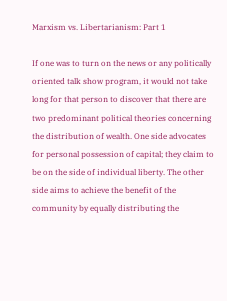Marxism vs. Libertarianism: Part 1

If one was to turn on the news or any politically oriented talk show program, it would not take long for that person to discover that there are two predominant political theories concerning the distribution of wealth. One side advocates for personal possession of capital; they claim to be on the side of individual liberty. The other side aims to achieve the benefit of the community by equally distributing the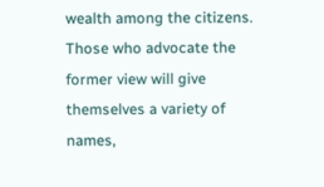wealth among the citizens. Those who advocate the former view will give themselves a variety of names,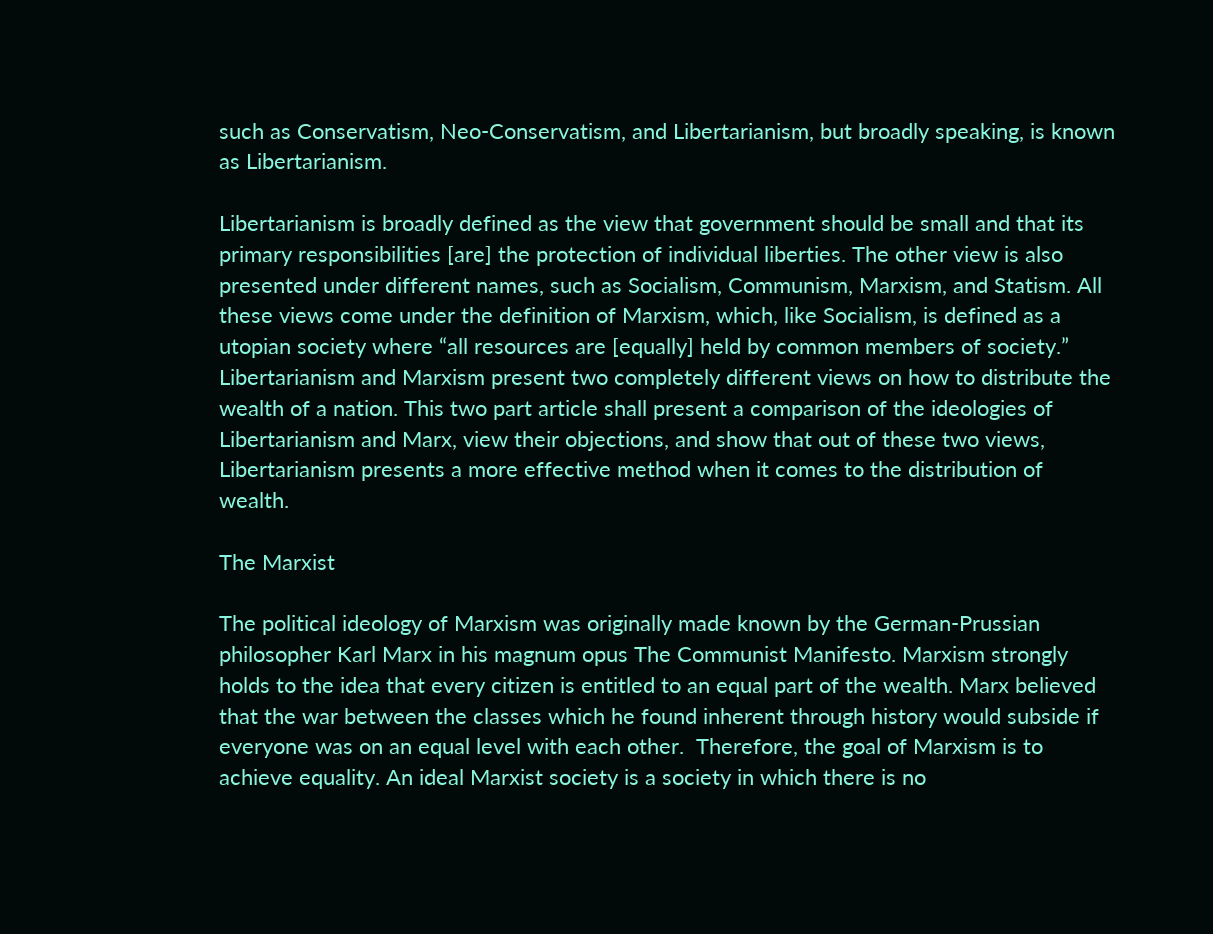such as Conservatism, Neo-Conservatism, and Libertarianism, but broadly speaking, is known as Libertarianism.

Libertarianism is broadly defined as the view that government should be small and that its primary responsibilities [are] the protection of individual liberties. The other view is also presented under different names, such as Socialism, Communism, Marxism, and Statism. All these views come under the definition of Marxism, which, like Socialism, is defined as a utopian society where “all resources are [equally] held by common members of society.” Libertarianism and Marxism present two completely different views on how to distribute the wealth of a nation. This two part article shall present a comparison of the ideologies of Libertarianism and Marx, view their objections, and show that out of these two views, Libertarianism presents a more effective method when it comes to the distribution of wealth.

The Marxist

The political ideology of Marxism was originally made known by the German-Prussian philosopher Karl Marx in his magnum opus The Communist Manifesto. Marxism strongly holds to the idea that every citizen is entitled to an equal part of the wealth. Marx believed that the war between the classes which he found inherent through history would subside if everyone was on an equal level with each other.  Therefore, the goal of Marxism is to achieve equality. An ideal Marxist society is a society in which there is no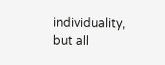individuality, but all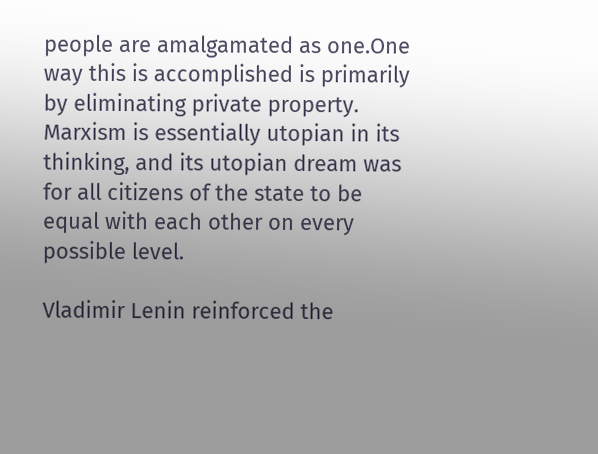people are amalgamated as one.One way this is accomplished is primarily by eliminating private property.  Marxism is essentially utopian in its thinking, and its utopian dream was for all citizens of the state to be equal with each other on every possible level.

Vladimir Lenin reinforced the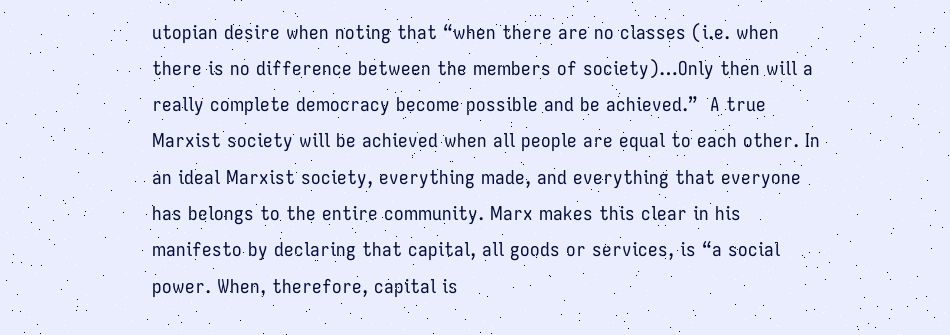utopian desire when noting that “when there are no classes (i.e. when there is no difference between the members of society)…Only then will a really complete democracy become possible and be achieved.”  A true Marxist society will be achieved when all people are equal to each other. In an ideal Marxist society, everything made, and everything that everyone has belongs to the entire community. Marx makes this clear in his manifesto by declaring that capital, all goods or services, is “a social power. When, therefore, capital is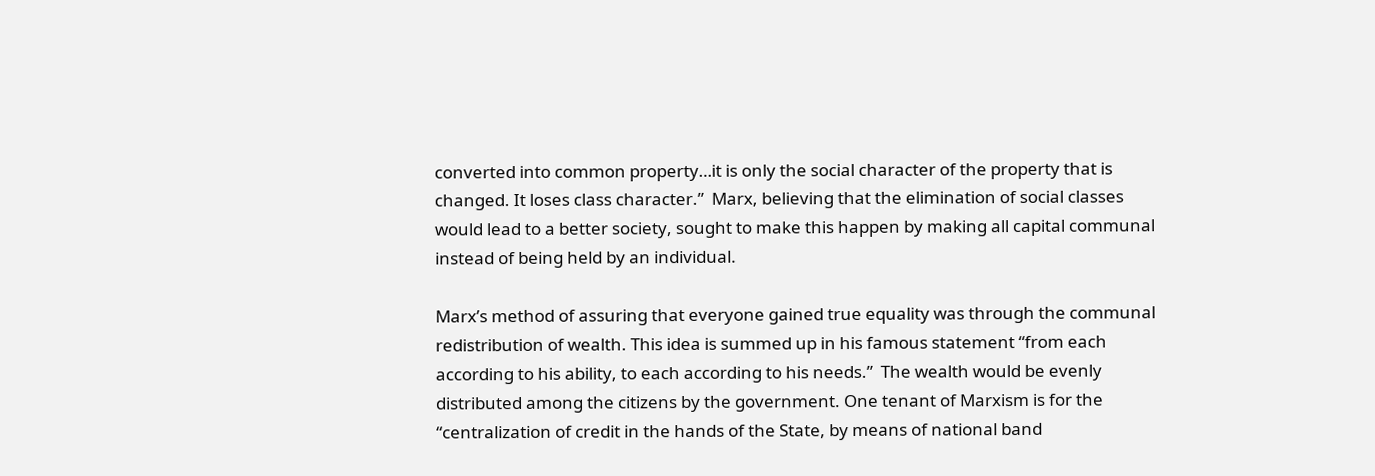converted into common property…it is only the social character of the property that is changed. It loses class character.”  Marx, believing that the elimination of social classes would lead to a better society, sought to make this happen by making all capital communal instead of being held by an individual.

Marx’s method of assuring that everyone gained true equality was through the communal redistribution of wealth. This idea is summed up in his famous statement “from each according to his ability, to each according to his needs.”  The wealth would be evenly distributed among the citizens by the government. One tenant of Marxism is for the “centralization of credit in the hands of the State, by means of national band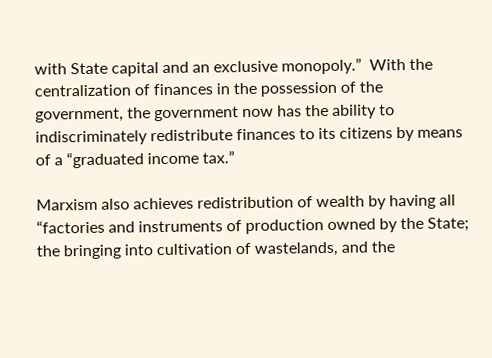with State capital and an exclusive monopoly.”  With the centralization of finances in the possession of the government, the government now has the ability to indiscriminately redistribute finances to its citizens by means of a “graduated income tax.”

Marxism also achieves redistribution of wealth by having all “factories and instruments of production owned by the State; the bringing into cultivation of wastelands, and the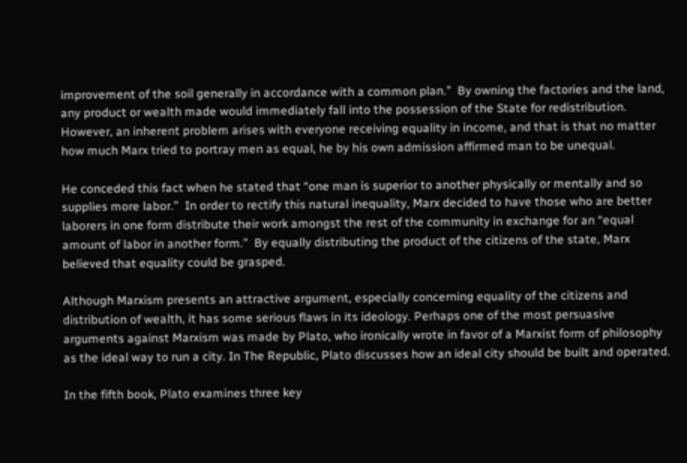improvement of the soil generally in accordance with a common plan.”  By owning the factories and the land, any product or wealth made would immediately fall into the possession of the State for redistribution. However, an inherent problem arises with everyone receiving equality in income, and that is that no matter how much Marx tried to portray men as equal, he by his own admission affirmed man to be unequal.

He conceded this fact when he stated that “one man is superior to another physically or mentally and so supplies more labor.”  In order to rectify this natural inequality, Marx decided to have those who are better laborers in one form distribute their work amongst the rest of the community in exchange for an “equal amount of labor in another form.”  By equally distributing the product of the citizens of the state, Marx believed that equality could be grasped.

Although Marxism presents an attractive argument, especially concerning equality of the citizens and distribution of wealth, it has some serious flaws in its ideology. Perhaps one of the most persuasive arguments against Marxism was made by Plato, who ironically wrote in favor of a Marxist form of philosophy as the ideal way to run a city. In The Republic, Plato discusses how an ideal city should be built and operated.

In the fifth book, Plato examines three key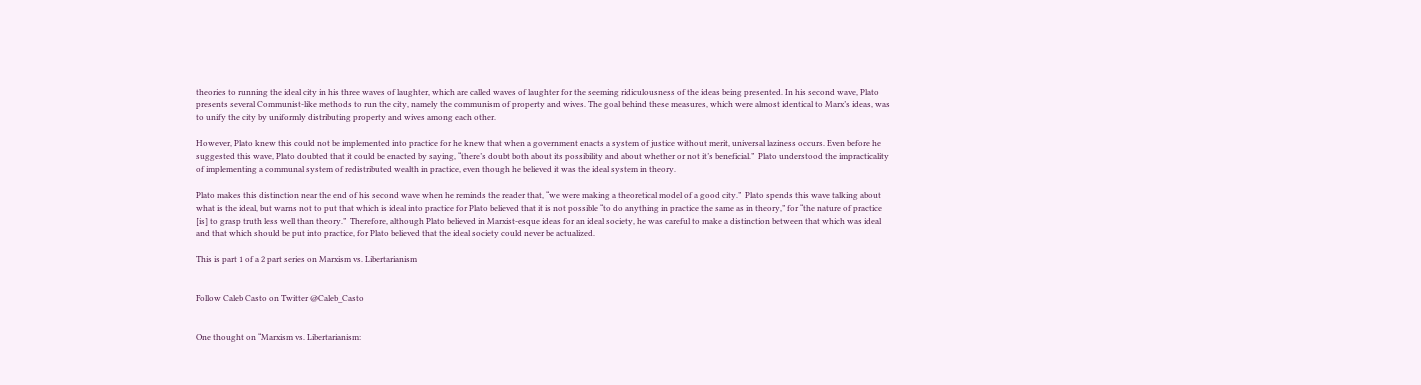theories to running the ideal city in his three waves of laughter, which are called waves of laughter for the seeming ridiculousness of the ideas being presented. In his second wave, Plato presents several Communist-like methods to run the city, namely the communism of property and wives. The goal behind these measures, which were almost identical to Marx’s ideas, was to unify the city by uniformly distributing property and wives among each other.

However, Plato knew this could not be implemented into practice for he knew that when a government enacts a system of justice without merit, universal laziness occurs. Even before he suggested this wave, Plato doubted that it could be enacted by saying, “there’s doubt both about its possibility and about whether or not it’s beneficial.”  Plato understood the impracticality of implementing a communal system of redistributed wealth in practice, even though he believed it was the ideal system in theory.

Plato makes this distinction near the end of his second wave when he reminds the reader that, “we were making a theoretical model of a good city.”  Plato spends this wave talking about what is the ideal, but warns not to put that which is ideal into practice for Plato believed that it is not possible “to do anything in practice the same as in theory,” for “the nature of practice [is] to grasp truth less well than theory.”  Therefore, although Plato believed in Marxist-esque ideas for an ideal society, he was careful to make a distinction between that which was ideal and that which should be put into practice, for Plato believed that the ideal society could never be actualized.

This is part 1 of a 2 part series on Marxism vs. Libertarianism


Follow Caleb Casto on Twitter @Caleb_Casto


One thought on “Marxism vs. Libertarianism: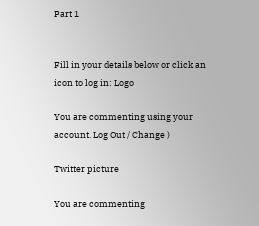Part 1


Fill in your details below or click an icon to log in: Logo

You are commenting using your account. Log Out / Change )

Twitter picture

You are commenting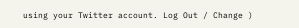using your Twitter account. Log Out / Change )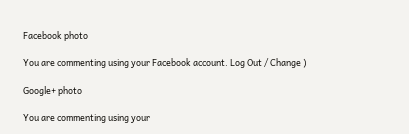Facebook photo

You are commenting using your Facebook account. Log Out / Change )

Google+ photo

You are commenting using your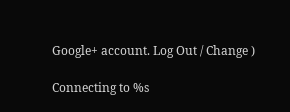Google+ account. Log Out / Change )

Connecting to %s